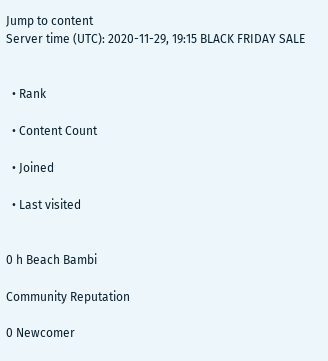Jump to content
Server time (UTC): 2020-11-29, 19:15 BLACK FRIDAY SALE


  • Rank

  • Content Count

  • Joined

  • Last visited


0 h Beach Bambi

Community Reputation

0 Newcomer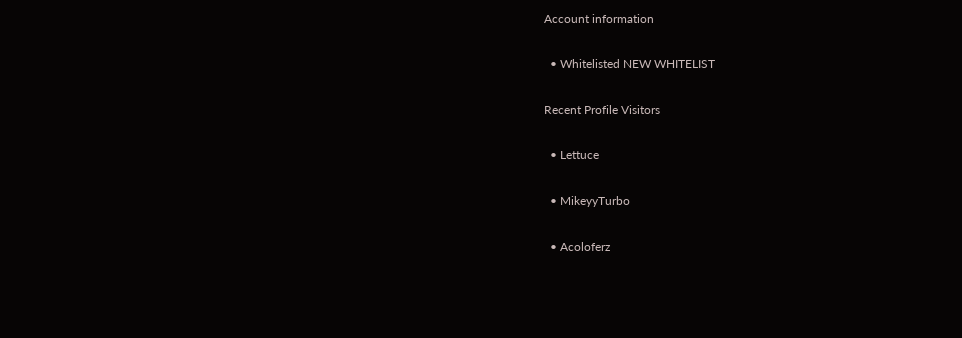Account information

  • Whitelisted NEW WHITELIST

Recent Profile Visitors

  • Lettuce

  • MikeyyTurbo

  • Acoloferz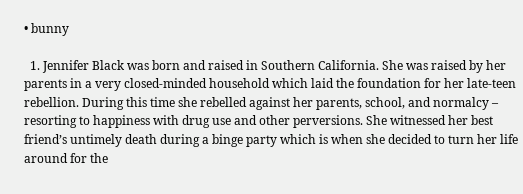• bunny

  1. Jennifer Black was born and raised in Southern California. She was raised by her parents in a very closed-minded household which laid the foundation for her late-teen rebellion. During this time she rebelled against her parents, school, and normalcy – resorting to happiness with drug use and other perversions. She witnessed her best friend’s untimely death during a binge party which is when she decided to turn her life around for the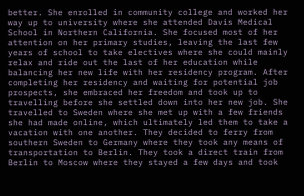better. She enrolled in community college and worked her way up to university where she attended Davis Medical School in Northern California. She focused most of her attention on her primary studies, leaving the last few years of school to take electives where she could mainly relax and ride out the last of her education while balancing her new life with her residency program. After completing her residency and waiting for potential job prospects, she embraced her freedom and took up to travelling before she settled down into her new job. She travelled to Sweden where she met up with a few friends she had made online, which ultimately led them to take a vacation with one another. They decided to ferry from southern Sweden to Germany where they took any means of transportation to Berlin. They took a direct train from Berlin to Moscow where they stayed a few days and took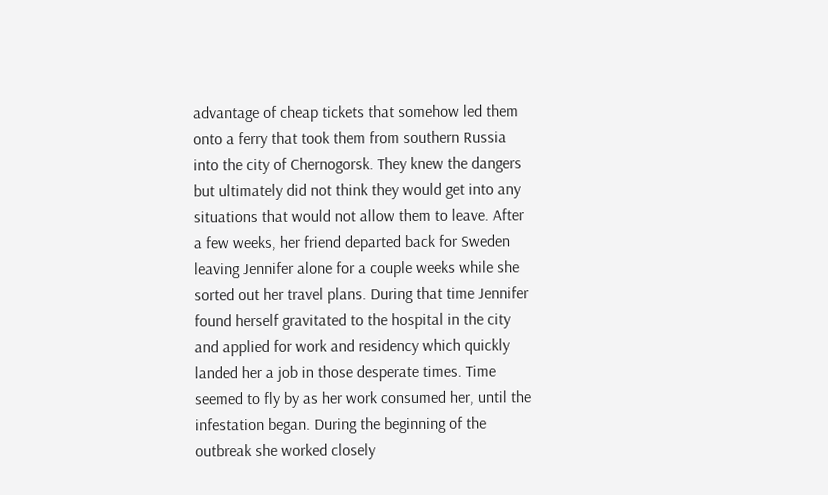advantage of cheap tickets that somehow led them onto a ferry that took them from southern Russia into the city of Chernogorsk. They knew the dangers but ultimately did not think they would get into any situations that would not allow them to leave. After a few weeks, her friend departed back for Sweden leaving Jennifer alone for a couple weeks while she sorted out her travel plans. During that time Jennifer found herself gravitated to the hospital in the city and applied for work and residency which quickly landed her a job in those desperate times. Time seemed to fly by as her work consumed her, until the infestation began. During the beginning of the outbreak she worked closely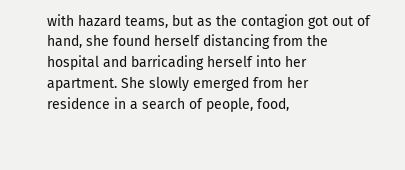with hazard teams, but as the contagion got out of hand, she found herself distancing from the hospital and barricading herself into her apartment. She slowly emerged from her residence in a search of people, food,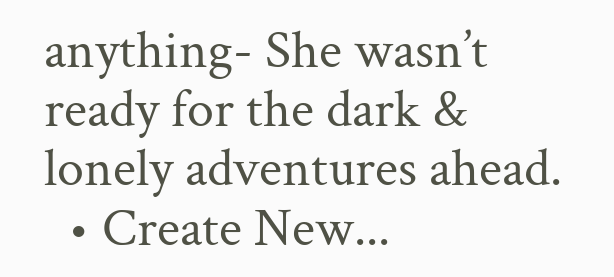anything- She wasn’t ready for the dark & lonely adventures ahead.
  • Create New...